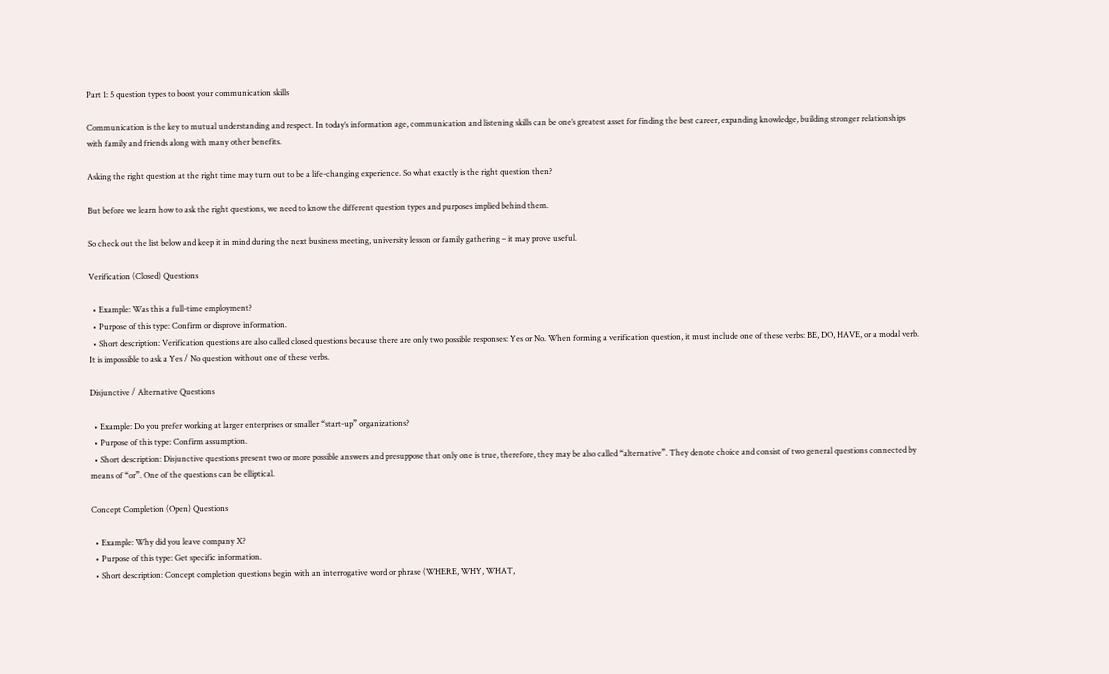Part 1: 5 question types to boost your communication skills

Communication is the key to mutual understanding and respect. In today’s information age, communication and listening skills can be one’s greatest asset for finding the best career, expanding knowledge, building stronger relationships with family and friends along with many other benefits.

Asking the right question at the right time may turn out to be a life-changing experience. So what exactly is the right question then?

But before we learn how to ask the right questions, we need to know the different question types and purposes implied behind them.

So check out the list below and keep it in mind during the next business meeting, university lesson or family gathering – it may prove useful.

Verification (Closed) Questions

  • Example: Was this a full-time employment?
  • Purpose of this type: Confirm or disprove information.
  • Short description: Verification questions are also called closed questions because there are only two possible responses: Yes or No. When forming a verification question, it must include one of these verbs: BE, DO, HAVE, or a modal verb. It is impossible to ask a Yes / No question without one of these verbs.

Disjunctive / Alternative Questions

  • Example: Do you prefer working at larger enterprises or smaller “start-up” organizations?
  • Purpose of this type: Confirm assumption.
  • Short description: Disjunctive questions present two or more possible answers and presuppose that only one is true, therefore, they may be also called “alternative”. They denote choice and consist of two general questions connected by means of “or”. One of the questions can be elliptical.

Concept Completion (Open) Questions

  • Example: Why did you leave company X?
  • Purpose of this type: Get specific information.
  • Short description: Concept completion questions begin with an interrogative word or phrase (WHERE, WHY, WHAT,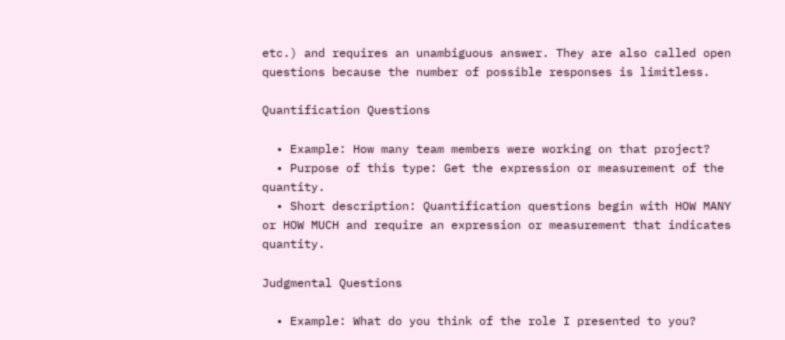etc.) and requires an unambiguous answer. They are also called open questions because the number of possible responses is limitless.

Quantification Questions

  • Example: How many team members were working on that project?
  • Purpose of this type: Get the expression or measurement of the quantity.
  • Short description: Quantification questions begin with HOW MANY or HOW MUCH and require an expression or measurement that indicates quantity.

Judgmental Questions

  • Example: What do you think of the role I presented to you?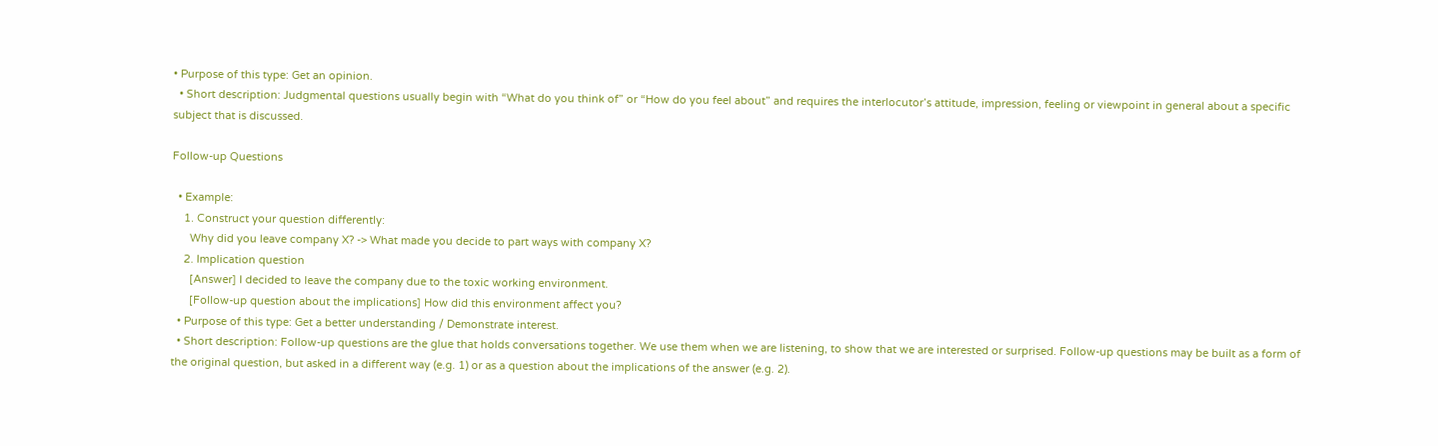• Purpose of this type: Get an opinion.
  • Short description: Judgmental questions usually begin with “What do you think of” or “How do you feel about” and requires the interlocutor’s attitude, impression, feeling or viewpoint in general about a specific subject that is discussed.

Follow-up Questions

  • Example:
    1. Construct your question differently:
      Why did you leave company X? -> What made you decide to part ways with company X?
    2. Implication question
      [Answer] I decided to leave the company due to the toxic working environment.
      [Follow-up question about the implications] How did this environment affect you?
  • Purpose of this type: Get a better understanding / Demonstrate interest.
  • Short description: Follow-up questions are the glue that holds conversations together. We use them when we are listening, to show that we are interested or surprised. Follow-up questions may be built as a form of the original question, but asked in a different way (e.g. 1) or as a question about the implications of the answer (e.g. 2).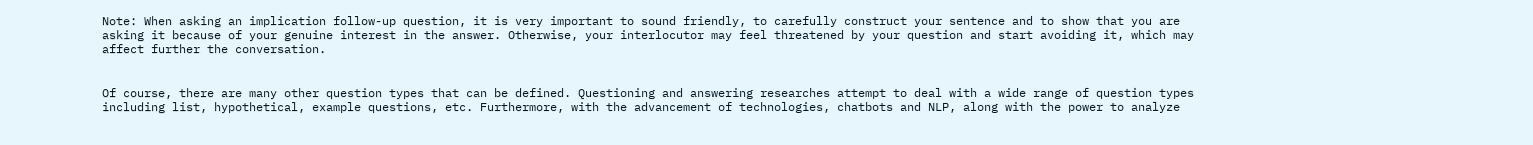Note: When asking an implication follow-up question, it is very important to sound friendly, to carefully construct your sentence and to show that you are asking it because of your genuine interest in the answer. Otherwise, your interlocutor may feel threatened by your question and start avoiding it, which may affect further the conversation.


Of course, there are many other question types that can be defined. Questioning and answering researches attempt to deal with a wide range of question types including list, hypothetical, example questions, etc. Furthermore, with the advancement of technologies, chatbots and NLP, along with the power to analyze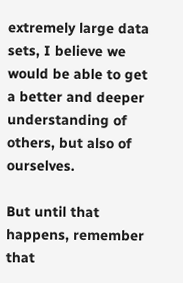extremely large data sets, I believe we would be able to get a better and deeper understanding of others, but also of ourselves.

But until that happens, remember that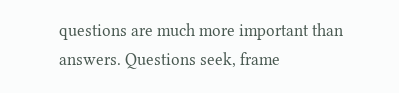questions are much more important than answers. Questions seek, frame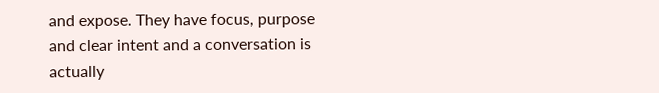and expose. They have focus, purpose and clear intent and a conversation is actually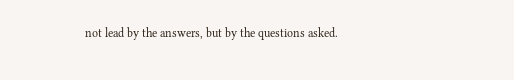not lead by the answers, but by the questions asked.